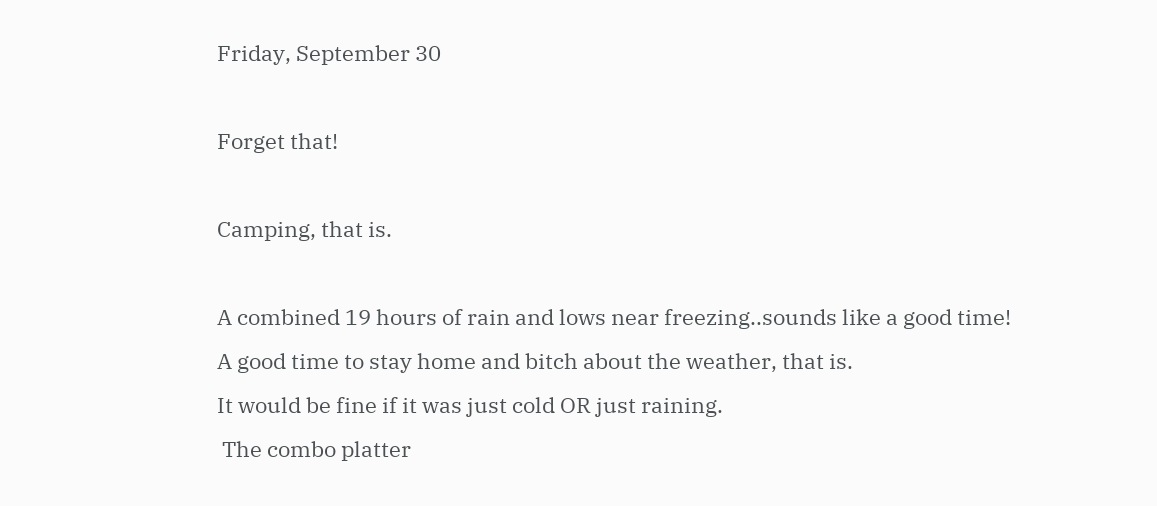Friday, September 30

Forget that!

Camping, that is.

A combined 19 hours of rain and lows near freezing..sounds like a good time!
A good time to stay home and bitch about the weather, that is.
It would be fine if it was just cold OR just raining.
 The combo platter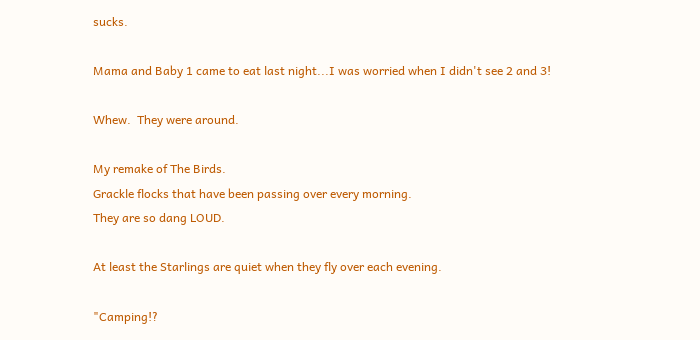sucks.

Mama and Baby 1 came to eat last night...I was worried when I didn't see 2 and 3!

Whew.  They were around.

My remake of The Birds.
Grackle flocks that have been passing over every morning.
They are so dang LOUD.

At least the Starlings are quiet when they fly over each evening.

"Camping!?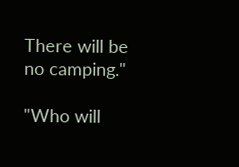There will be no camping."

"Who will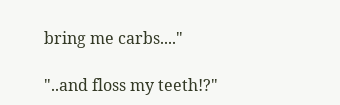bring me carbs...."

"..and floss my teeth!?"